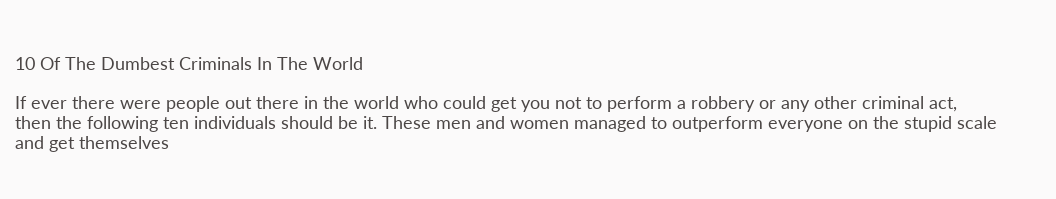10 Of The Dumbest Criminals In The World

If ever there were people out there in the world who could get you not to perform a robbery or any other criminal act, then the following ten individuals should be it. These men and women managed to outperform everyone on the stupid scale and get themselves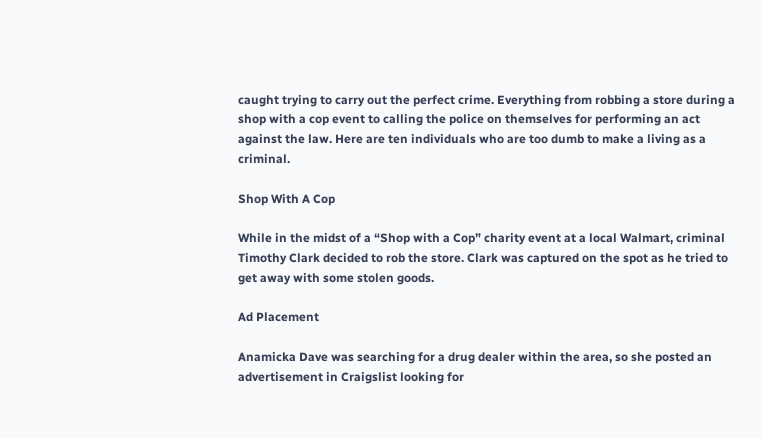caught trying to carry out the perfect crime. Everything from robbing a store during a shop with a cop event to calling the police on themselves for performing an act against the law. Here are ten individuals who are too dumb to make a living as a criminal.

Shop With A Cop

While in the midst of a “Shop with a Cop” charity event at a local Walmart, criminal Timothy Clark decided to rob the store. Clark was captured on the spot as he tried to get away with some stolen goods.

Ad Placement

Anamicka Dave was searching for a drug dealer within the area, so she posted an advertisement in Craigslist looking for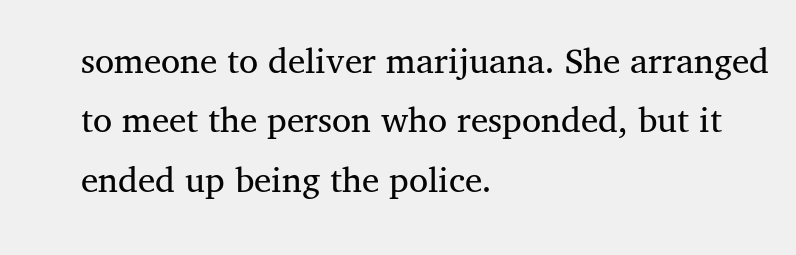someone to deliver marijuana. She arranged to meet the person who responded, but it ended up being the police.